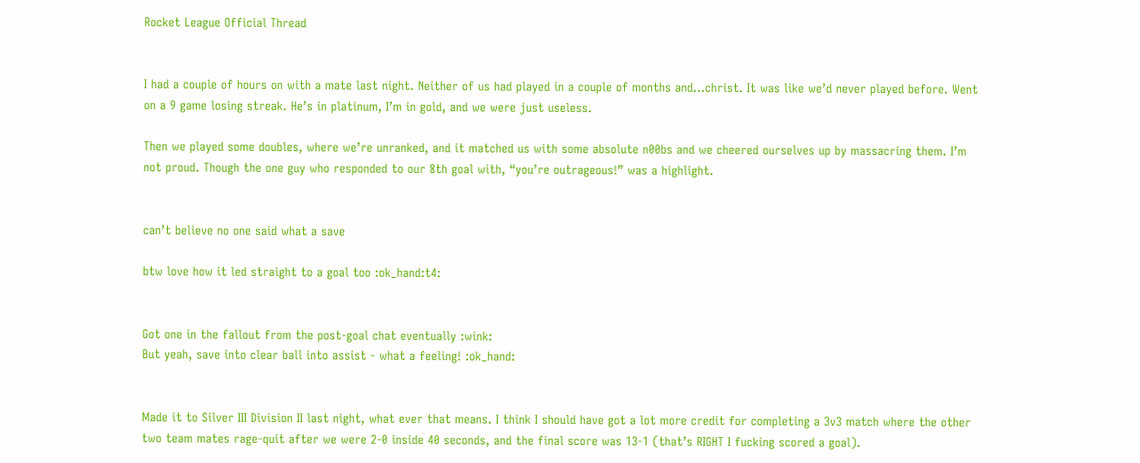Rocket League Official Thread


I had a couple of hours on with a mate last night. Neither of us had played in a couple of months and…christ. It was like we’d never played before. Went on a 9 game losing streak. He’s in platinum, I’m in gold, and we were just useless.

Then we played some doubles, where we’re unranked, and it matched us with some absolute n00bs and we cheered ourselves up by massacring them. I’m not proud. Though the one guy who responded to our 8th goal with, “you’re outrageous!” was a highlight.


can’t believe no one said what a save

btw love how it led straight to a goal too :ok_hand:t4:


Got one in the fallout from the post-goal chat eventually :wink:
But yeah, save into clear ball into assist - what a feeling! :ok_hand:


Made it to Silver III Division II last night, what ever that means. I think I should have got a lot more credit for completing a 3v3 match where the other two team mates rage-quit after we were 2-0 inside 40 seconds, and the final score was 13-1 (that’s RIGHT I fucking scored a goal).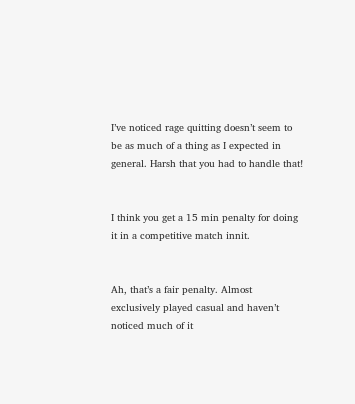I’ve noticed rage quitting doesn’t seem to be as much of a thing as I expected in general. Harsh that you had to handle that!


I think you get a 15 min penalty for doing it in a competitive match innit.


Ah, that’s a fair penalty. Almost exclusively played casual and haven’t noticed much of it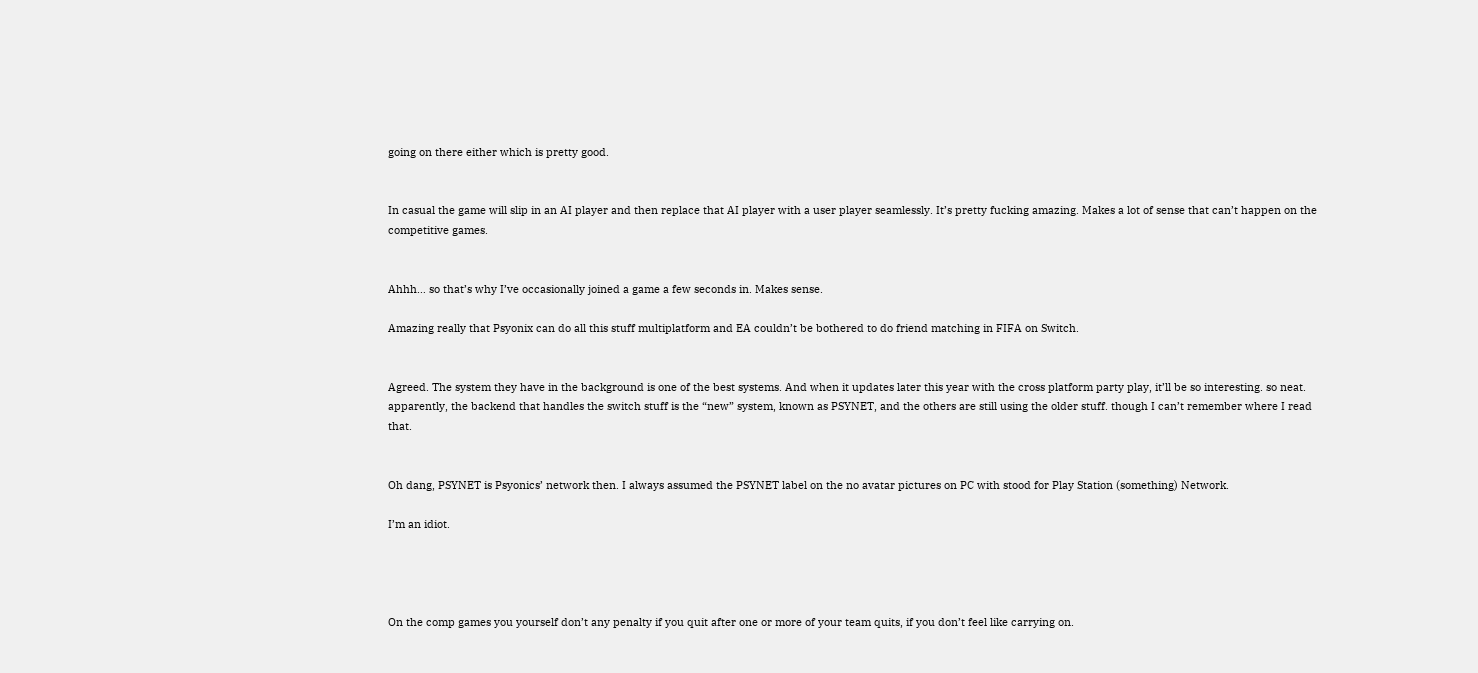going on there either which is pretty good.


In casual the game will slip in an AI player and then replace that AI player with a user player seamlessly. It’s pretty fucking amazing. Makes a lot of sense that can’t happen on the competitive games.


Ahhh… so that’s why I’ve occasionally joined a game a few seconds in. Makes sense.

Amazing really that Psyonix can do all this stuff multiplatform and EA couldn’t be bothered to do friend matching in FIFA on Switch.


Agreed. The system they have in the background is one of the best systems. And when it updates later this year with the cross platform party play, it’ll be so interesting. so neat. apparently, the backend that handles the switch stuff is the “new” system, known as PSYNET, and the others are still using the older stuff. though I can’t remember where I read that.


Oh dang, PSYNET is Psyonics’ network then. I always assumed the PSYNET label on the no avatar pictures on PC with stood for Play Station (something) Network.

I’m an idiot.




On the comp games you yourself don’t any penalty if you quit after one or more of your team quits, if you don’t feel like carrying on.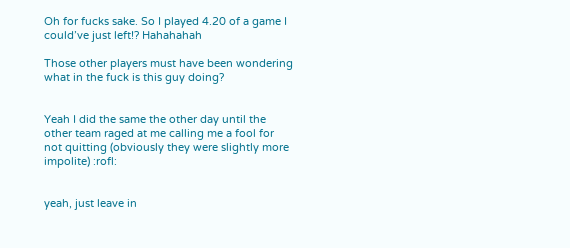Oh for fucks sake. So I played 4.20 of a game I could’ve just left!? Hahahahah

Those other players must have been wondering what in the fuck is this guy doing?


Yeah I did the same the other day until the other team raged at me calling me a fool for not quitting (obviously they were slightly more impolite) :rofl:


yeah, just leave in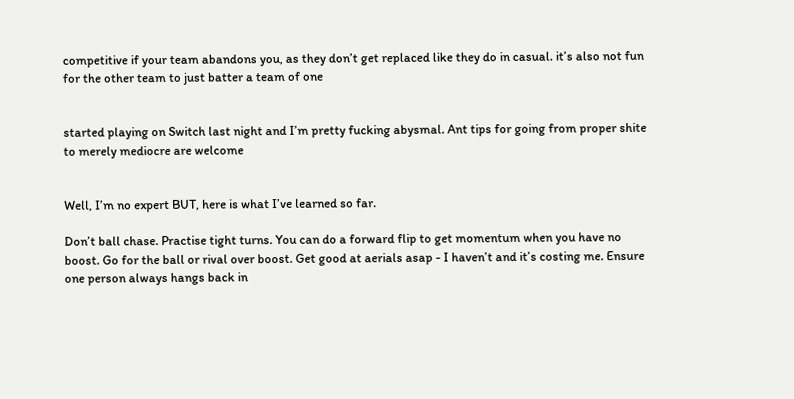competitive if your team abandons you, as they don’t get replaced like they do in casual. it’s also not fun for the other team to just batter a team of one


started playing on Switch last night and I’m pretty fucking abysmal. Ant tips for going from proper shite to merely mediocre are welcome


Well, I’m no expert BUT, here is what I’ve learned so far.

Don’t ball chase. Practise tight turns. You can do a forward flip to get momentum when you have no boost. Go for the ball or rival over boost. Get good at aerials asap - I haven’t and it’s costing me. Ensure one person always hangs back in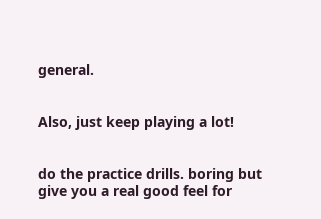general.


Also, just keep playing a lot!


do the practice drills. boring but give you a real good feel for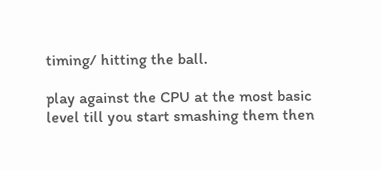timing/ hitting the ball.

play against the CPU at the most basic level till you start smashing them then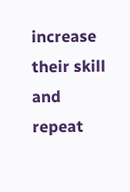increase their skill and repeat